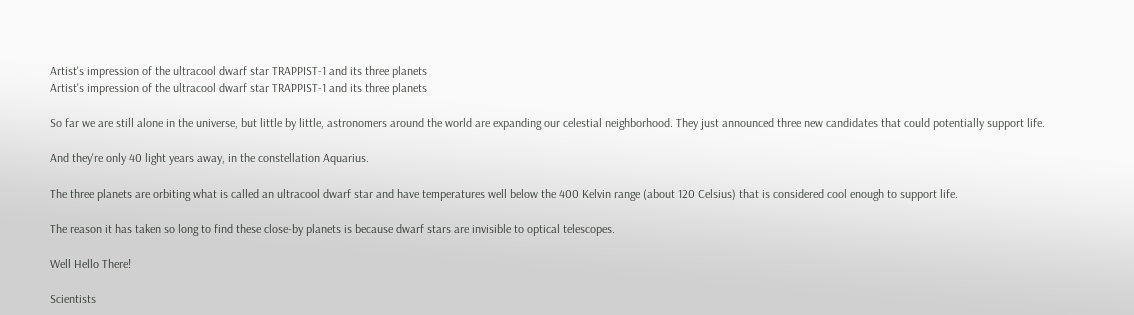Artist's impression of the ultracool dwarf star TRAPPIST-1 and its three planets
Artist's impression of the ultracool dwarf star TRAPPIST-1 and its three planets

So far we are still alone in the universe, but little by little, astronomers around the world are expanding our celestial neighborhood. They just announced three new candidates that could potentially support life.

And they're only 40 light years away, in the constellation Aquarius.

The three planets are orbiting what is called an ultracool dwarf star and have temperatures well below the 400 Kelvin range (about 120 Celsius) that is considered cool enough to support life.

The reason it has taken so long to find these close-by planets is because dwarf stars are invisible to optical telescopes.

Well Hello There!

Scientists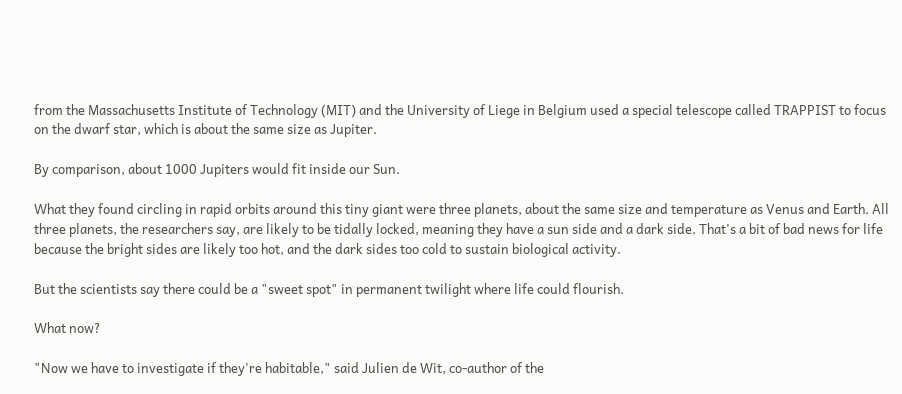from the Massachusetts Institute of Technology (MIT) and the University of Liege in Belgium used a special telescope called TRAPPIST to focus on the dwarf star, which is about the same size as Jupiter.

By comparison, about 1000 Jupiters would fit inside our Sun.

What they found circling in rapid orbits around this tiny giant were three planets, about the same size and temperature as Venus and Earth. All three planets, the researchers say, are likely to be tidally locked, meaning they have a sun side and a dark side. That's a bit of bad news for life because the bright sides are likely too hot, and the dark sides too cold to sustain biological activity.

But the scientists say there could be a "sweet spot" in permanent twilight where life could flourish.

What now?

"Now we have to investigate if they're habitable," said Julien de Wit, co-author of the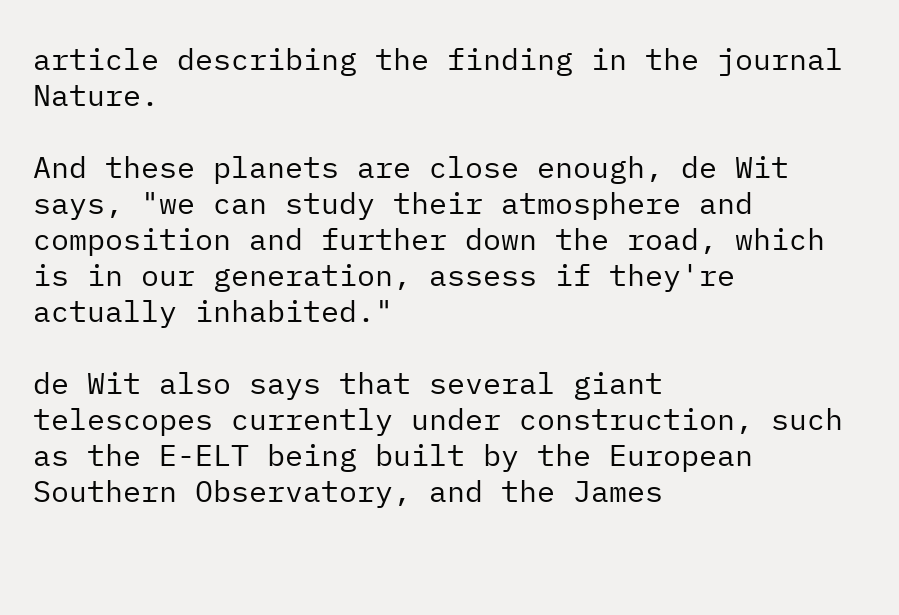article describing the finding in the journal Nature.

And these planets are close enough, de Wit says, "we can study their atmosphere and composition and further down the road, which is in our generation, assess if they're actually inhabited."

de Wit also says that several giant telescopes currently under construction, such as the E-ELT being built by the European Southern Observatory, and the James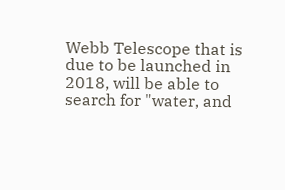Webb Telescope that is due to be launched in 2018, will be able to search for "water, and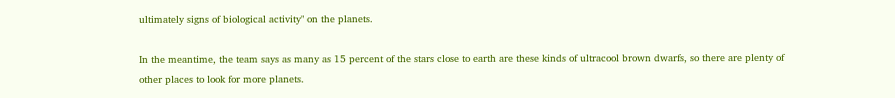ultimately signs of biological activity" on the planets.

In the meantime, the team says as many as 15 percent of the stars close to earth are these kinds of ultracool brown dwarfs, so there are plenty of other places to look for more planets.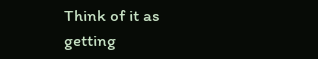Think of it as getting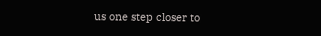us one step closer to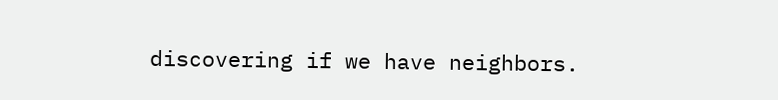discovering if we have neighbors.